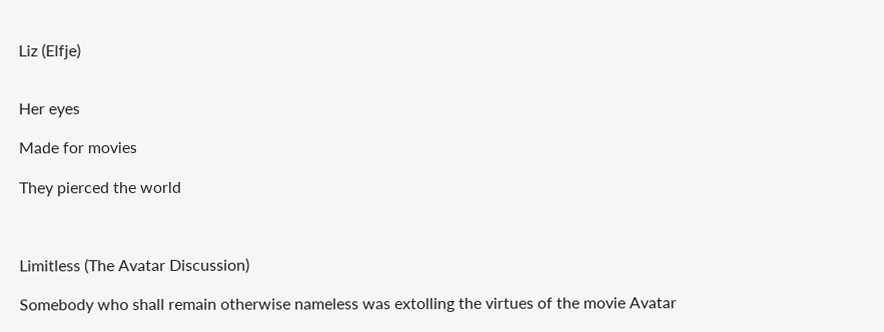Liz (Elfje)


Her eyes

Made for movies

They pierced the world



Limitless (The Avatar Discussion)

Somebody who shall remain otherwise nameless was extolling the virtues of the movie Avatar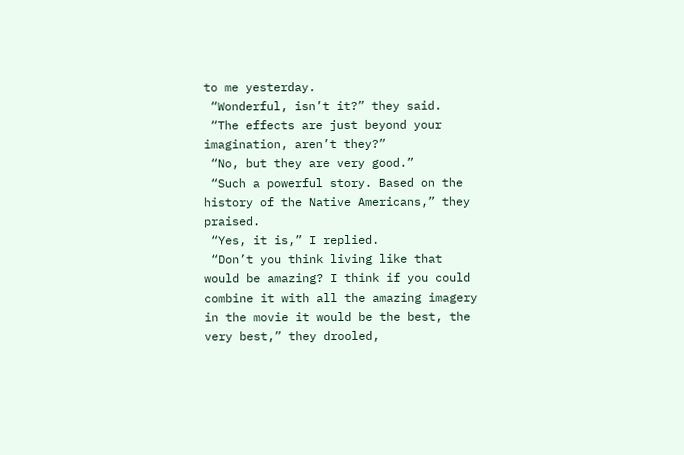to me yesterday.
 “Wonderful, isn’t it?” they said.
 “The effects are just beyond your imagination, aren’t they?”
 “No, but they are very good.”
 “Such a powerful story. Based on the history of the Native Americans,” they praised.
 “Yes, it is,” I replied.
 “Don’t you think living like that would be amazing? I think if you could combine it with all the amazing imagery in the movie it would be the best, the very best,” they drooled,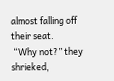almost falling off their seat.
 “Why not?” they shrieked,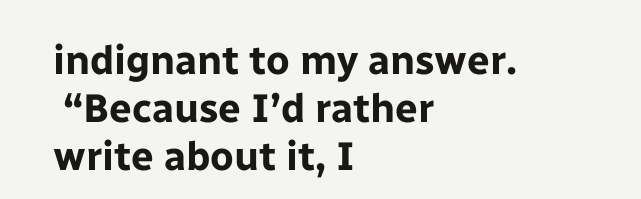indignant to my answer.
 “Because I’d rather write about it, I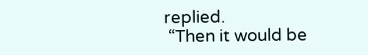replied.
 “Then it would be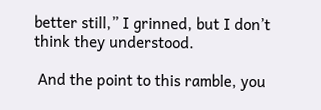better still,” I grinned, but I don’t think they understood.

 And the point to this ramble, you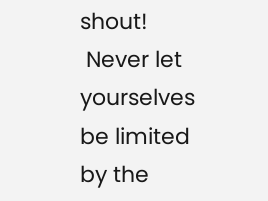shout!
 Never let yourselves be limited by the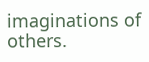imaginations of others.